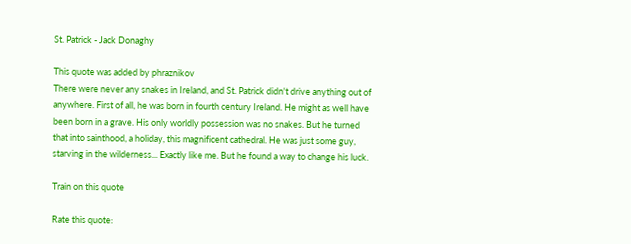St. Patrick - Jack Donaghy

This quote was added by phraznikov
There were never any snakes in Ireland, and St. Patrick didn't drive anything out of anywhere. First of all, he was born in fourth century Ireland. He might as well have been born in a grave. His only worldly possession was no snakes. But he turned that into sainthood, a holiday, this magnificent cathedral. He was just some guy, starving in the wilderness... Exactly like me. But he found a way to change his luck.

Train on this quote

Rate this quote: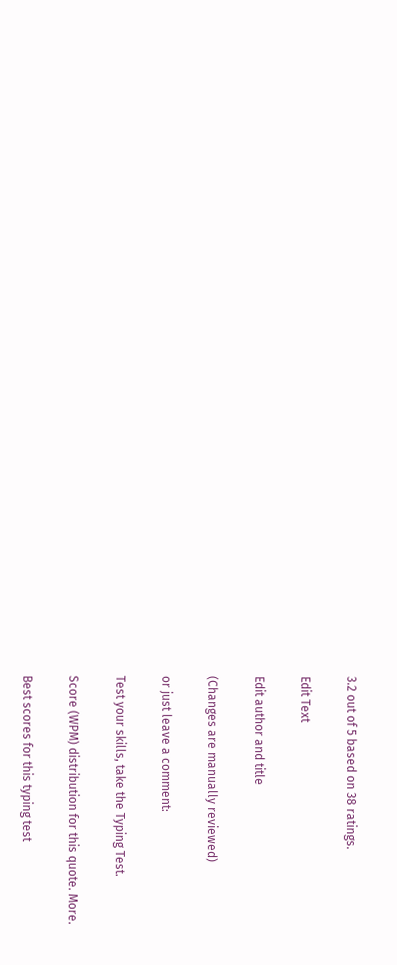3.2 out of 5 based on 38 ratings.

Edit Text

Edit author and title

(Changes are manually reviewed)

or just leave a comment:

Test your skills, take the Typing Test.

Score (WPM) distribution for this quote. More.

Best scores for this typing test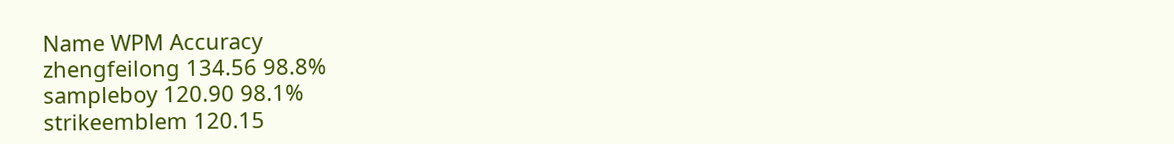Name WPM Accuracy
zhengfeilong 134.56 98.8%
sampleboy 120.90 98.1%
strikeemblem 120.15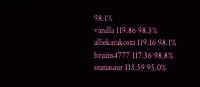98.1%
vanilla 119.86 98.3%
alliekarakosta 119.16 98.1%
bruins4777 117.36 98.8%
seanasaur 113.59 95.0%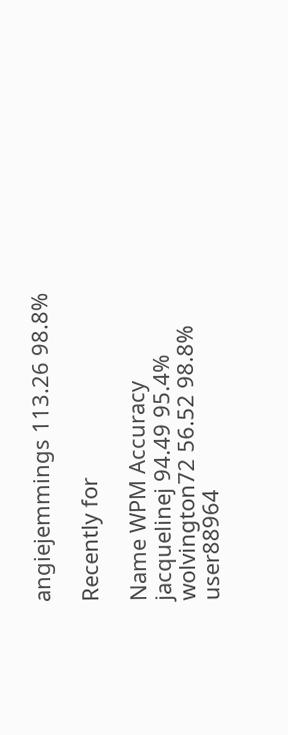angiejemmings 113.26 98.8%

Recently for

Name WPM Accuracy
jacquelinej 94.49 95.4%
wolvington72 56.52 98.8%
user88964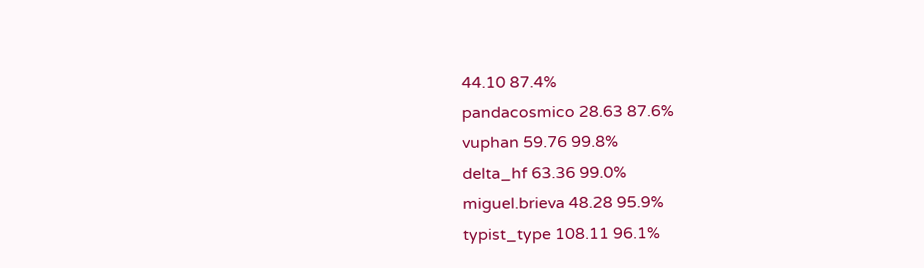44.10 87.4%
pandacosmico 28.63 87.6%
vuphan 59.76 99.8%
delta_hf 63.36 99.0%
miguel.brieva 48.28 95.9%
typist_type 108.11 96.1%